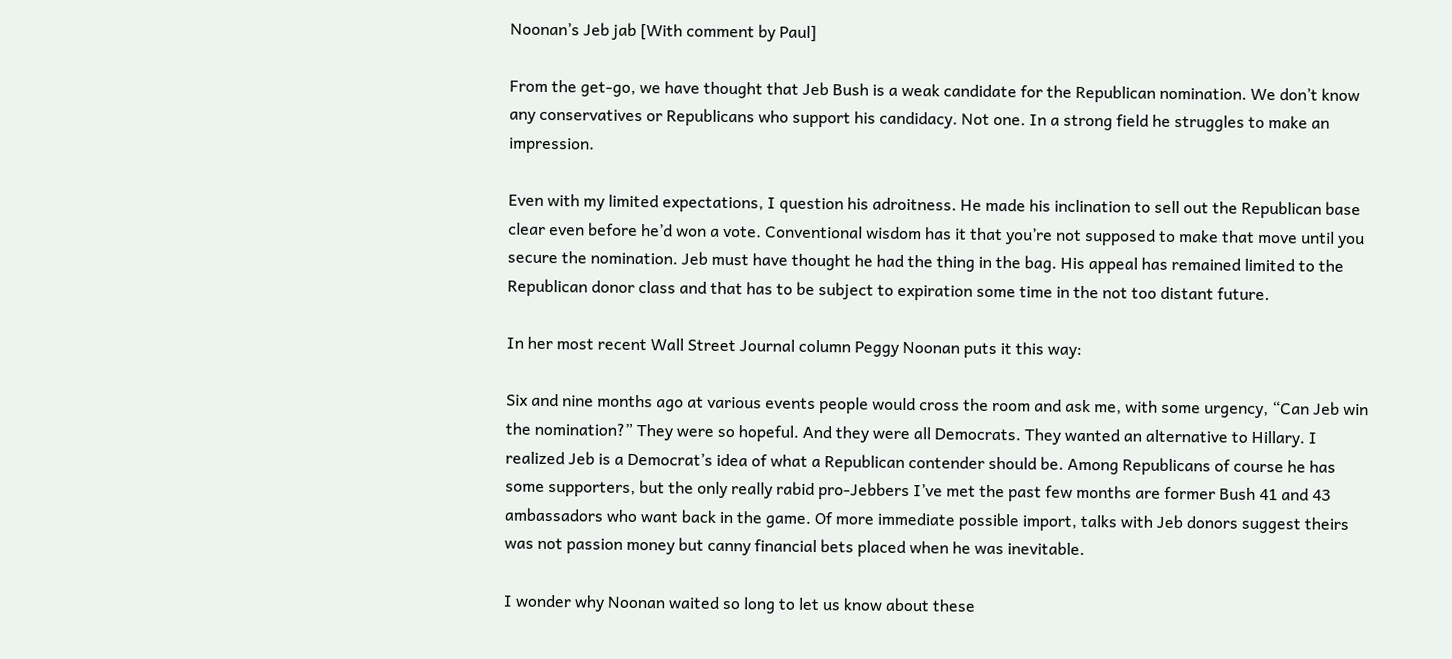Noonan’s Jeb jab [With comment by Paul]

From the get-go, we have thought that Jeb Bush is a weak candidate for the Republican nomination. We don’t know any conservatives or Republicans who support his candidacy. Not one. In a strong field he struggles to make an impression.

Even with my limited expectations, I question his adroitness. He made his inclination to sell out the Republican base clear even before he’d won a vote. Conventional wisdom has it that you’re not supposed to make that move until you secure the nomination. Jeb must have thought he had the thing in the bag. His appeal has remained limited to the Republican donor class and that has to be subject to expiration some time in the not too distant future.

In her most recent Wall Street Journal column Peggy Noonan puts it this way:

Six and nine months ago at various events people would cross the room and ask me, with some urgency, “Can Jeb win the nomination?” They were so hopeful. And they were all Democrats. They wanted an alternative to Hillary. I realized Jeb is a Democrat’s idea of what a Republican contender should be. Among Republicans of course he has some supporters, but the only really rabid pro-Jebbers I’ve met the past few months are former Bush 41 and 43 ambassadors who want back in the game. Of more immediate possible import, talks with Jeb donors suggest theirs was not passion money but canny financial bets placed when he was inevitable.

I wonder why Noonan waited so long to let us know about these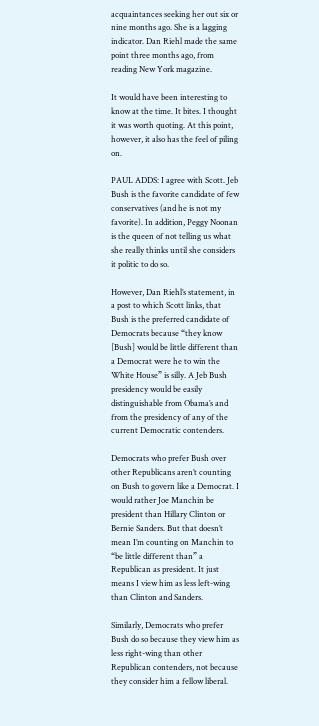acquaintances seeking her out six or nine months ago. She is a lagging indicator. Dan Riehl made the same point three months ago, from reading New York magazine.

It would have been interesting to know at the time. It bites. I thought it was worth quoting. At this point, however, it also has the feel of piling on.

PAUL ADDS: I agree with Scott. Jeb Bush is the favorite candidate of few conservatives (and he is not my favorite). In addition, Peggy Noonan is the queen of not telling us what she really thinks until she considers it politic to do so.

However, Dan Riehl’s statement, in a post to which Scott links, that Bush is the preferred candidate of Democrats because “they know [Bush] would be little different than a Democrat were he to win the White House” is silly. A Jeb Bush presidency would be easily distinguishable from Obama’s and from the presidency of any of the current Democratic contenders.

Democrats who prefer Bush over other Republicans aren’t counting on Bush to govern like a Democrat. I would rather Joe Manchin be president than Hillary Clinton or Bernie Sanders. But that doesn’t mean I’m counting on Manchin to “be little different than” a Republican as president. It just means I view him as less left-wing than Clinton and Sanders.

Similarly, Democrats who prefer Bush do so because they view him as less right-wing than other Republican contenders, not because they consider him a fellow liberal.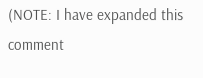(NOTE: I have expanded this comment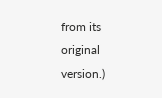from its original version.)